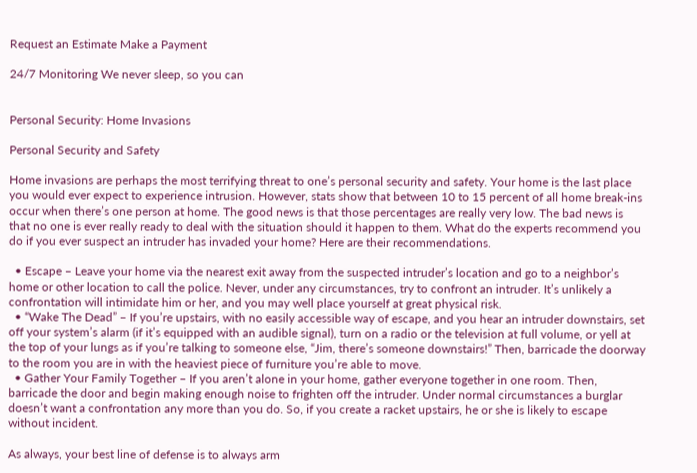Request an Estimate Make a Payment

24/7 Monitoring We never sleep, so you can


Personal Security: Home Invasions

Personal Security and Safety

Home invasions are perhaps the most terrifying threat to one’s personal security and safety. Your home is the last place you would ever expect to experience intrusion. However, stats show that between 10 to 15 percent of all home break-ins occur when there’s one person at home. The good news is that those percentages are really very low. The bad news is that no one is ever really ready to deal with the situation should it happen to them. What do the experts recommend you do if you ever suspect an intruder has invaded your home? Here are their recommendations.

  • Escape – Leave your home via the nearest exit away from the suspected intruder’s location and go to a neighbor’s home or other location to call the police. Never, under any circumstances, try to confront an intruder. It’s unlikely a confrontation will intimidate him or her, and you may well place yourself at great physical risk.
  • “Wake The Dead” – If you’re upstairs, with no easily accessible way of escape, and you hear an intruder downstairs, set off your system’s alarm (if it’s equipped with an audible signal), turn on a radio or the television at full volume, or yell at the top of your lungs as if you’re talking to someone else, “Jim, there’s someone downstairs!” Then, barricade the doorway to the room you are in with the heaviest piece of furniture you’re able to move.
  • Gather Your Family Together – If you aren’t alone in your home, gather everyone together in one room. Then, barricade the door and begin making enough noise to frighten off the intruder. Under normal circumstances a burglar doesn’t want a confrontation any more than you do. So, if you create a racket upstairs, he or she is likely to escape without incident.

As always, your best line of defense is to always arm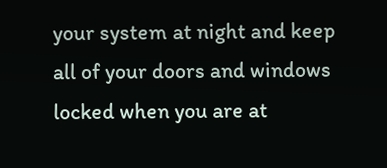your system at night and keep all of your doors and windows locked when you are at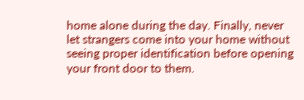home alone during the day. Finally, never let strangers come into your home without seeing proper identification before opening your front door to them.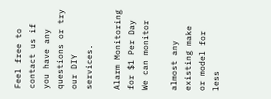Feel free to contact us if you have any questions or try our DIY services.

Alarm Monitoring for $1 Per Day
We can monitor

almost any existing make
or model for less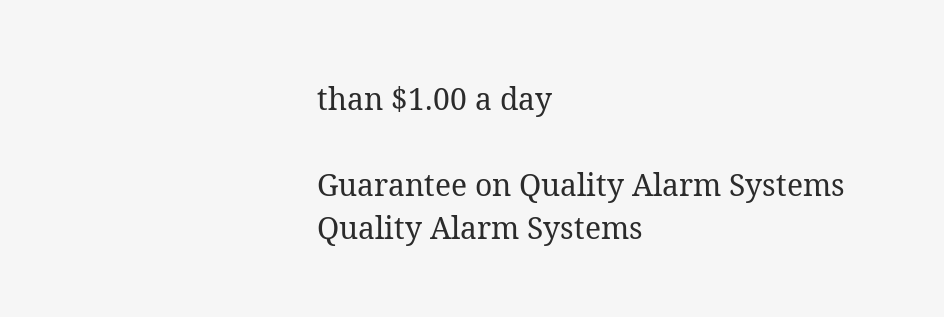than $1.00 a day

Guarantee on Quality Alarm Systems
Quality Alarm Systems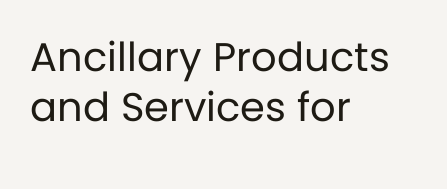Ancillary Products and Services for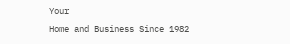Your
Home and Business Since 1982